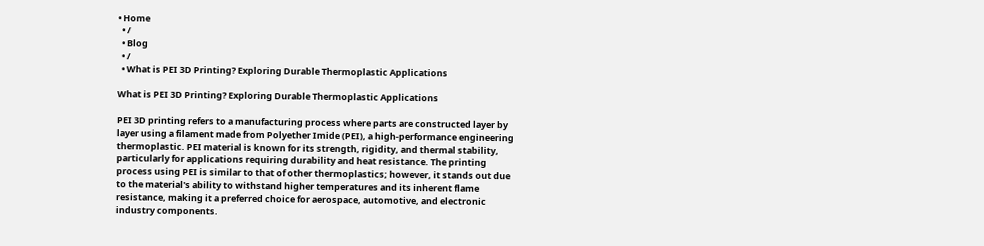• Home
  • /
  • Blog
  • /
  • What is PEI 3D Printing? Exploring Durable Thermoplastic Applications

What is PEI 3D Printing? Exploring Durable Thermoplastic Applications

PEI 3D printing refers to a manufacturing process where parts are constructed layer by layer using a filament made from Polyether Imide (PEI), a high-performance engineering thermoplastic. PEI material is known for its strength, rigidity, and thermal stability, particularly for applications requiring durability and heat resistance. The printing process using PEI is similar to that of other thermoplastics; however, it stands out due to the material's ability to withstand higher temperatures and its inherent flame resistance, making it a preferred choice for aerospace, automotive, and electronic industry components.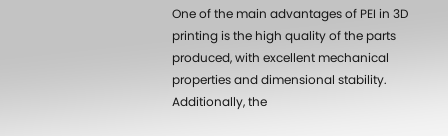One of the main advantages of PEI in 3D printing is the high quality of the parts produced, with excellent mechanical properties and dimensional stability. Additionally, the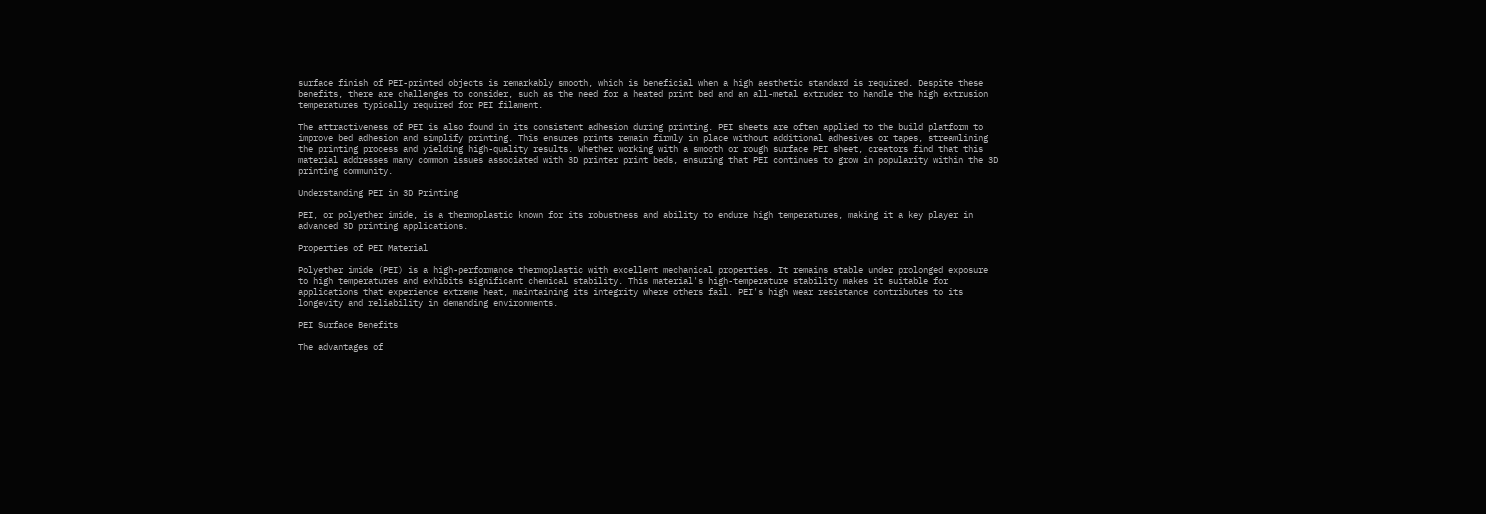surface finish of PEI-printed objects is remarkably smooth, which is beneficial when a high aesthetic standard is required. Despite these benefits, there are challenges to consider, such as the need for a heated print bed and an all-metal extruder to handle the high extrusion temperatures typically required for PEI filament.

The attractiveness of PEI is also found in its consistent adhesion during printing. PEI sheets are often applied to the build platform to improve bed adhesion and simplify printing. This ensures prints remain firmly in place without additional adhesives or tapes, streamlining the printing process and yielding high-quality results. Whether working with a smooth or rough surface PEI sheet, creators find that this material addresses many common issues associated with 3D printer print beds, ensuring that PEI continues to grow in popularity within the 3D printing community.

Understanding PEI in 3D Printing

PEI, or polyether imide, is a thermoplastic known for its robustness and ability to endure high temperatures, making it a key player in advanced 3D printing applications.

Properties of PEI Material

Polyether imide (PEI) is a high-performance thermoplastic with excellent mechanical properties. It remains stable under prolonged exposure to high temperatures and exhibits significant chemical stability. This material's high-temperature stability makes it suitable for applications that experience extreme heat, maintaining its integrity where others fail. PEI's high wear resistance contributes to its longevity and reliability in demanding environments.

PEI Surface Benefits

The advantages of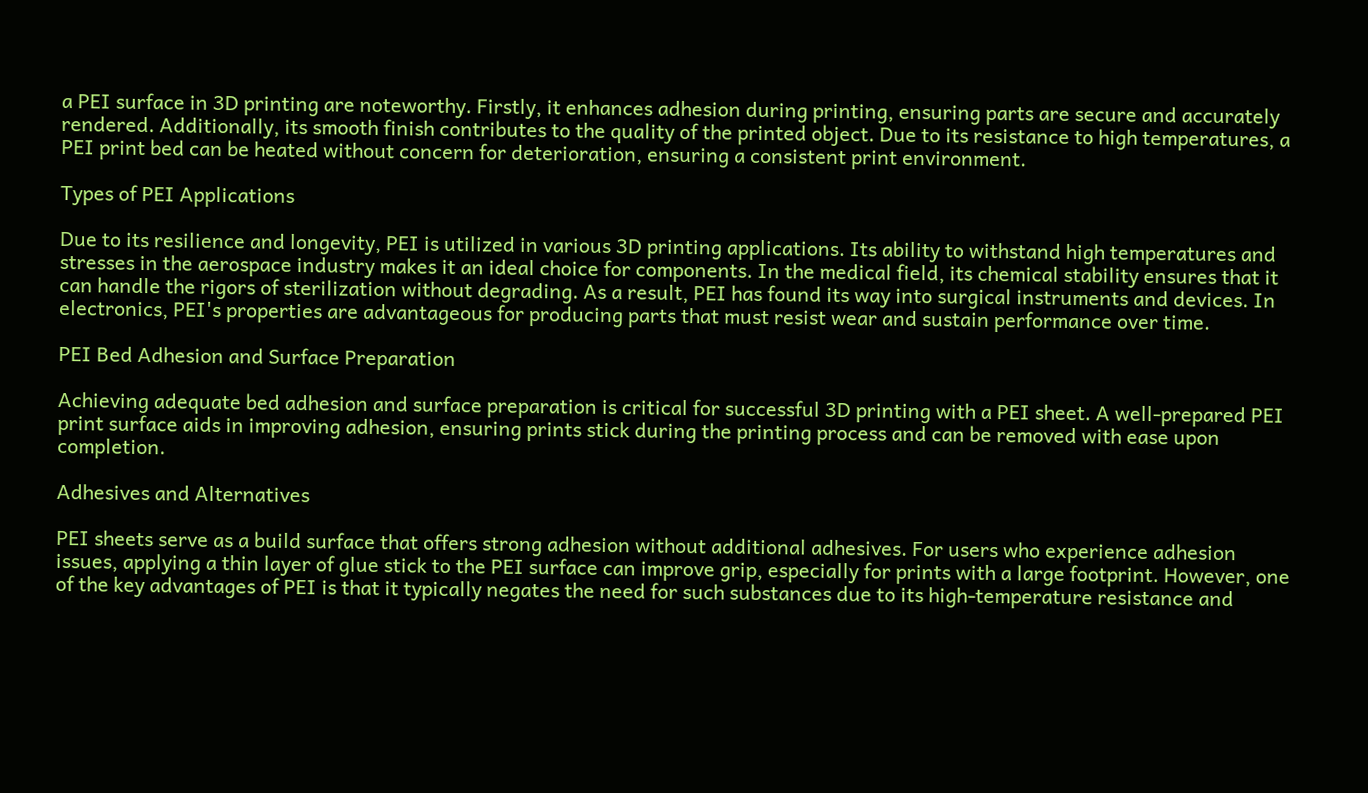a PEI surface in 3D printing are noteworthy. Firstly, it enhances adhesion during printing, ensuring parts are secure and accurately rendered. Additionally, its smooth finish contributes to the quality of the printed object. Due to its resistance to high temperatures, a PEI print bed can be heated without concern for deterioration, ensuring a consistent print environment.

Types of PEI Applications

Due to its resilience and longevity, PEI is utilized in various 3D printing applications. Its ability to withstand high temperatures and stresses in the aerospace industry makes it an ideal choice for components. In the medical field, its chemical stability ensures that it can handle the rigors of sterilization without degrading. As a result, PEI has found its way into surgical instruments and devices. In electronics, PEI's properties are advantageous for producing parts that must resist wear and sustain performance over time.

PEI Bed Adhesion and Surface Preparation

Achieving adequate bed adhesion and surface preparation is critical for successful 3D printing with a PEI sheet. A well-prepared PEI print surface aids in improving adhesion, ensuring prints stick during the printing process and can be removed with ease upon completion.

Adhesives and Alternatives

PEI sheets serve as a build surface that offers strong adhesion without additional adhesives. For users who experience adhesion issues, applying a thin layer of glue stick to the PEI surface can improve grip, especially for prints with a large footprint. However, one of the key advantages of PEI is that it typically negates the need for such substances due to its high-temperature resistance and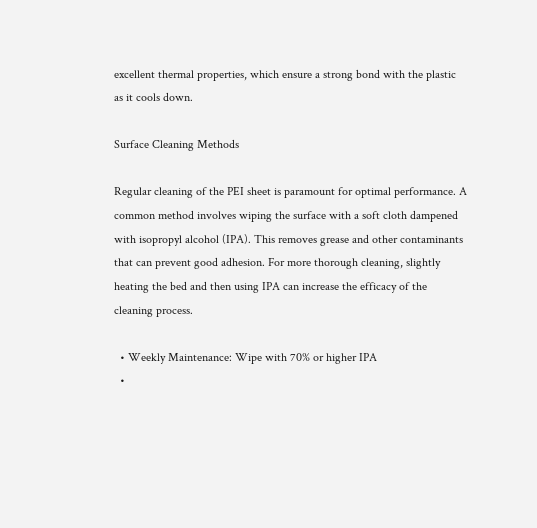excellent thermal properties, which ensure a strong bond with the plastic as it cools down.

Surface Cleaning Methods

Regular cleaning of the PEI sheet is paramount for optimal performance. A common method involves wiping the surface with a soft cloth dampened with isopropyl alcohol (IPA). This removes grease and other contaminants that can prevent good adhesion. For more thorough cleaning, slightly heating the bed and then using IPA can increase the efficacy of the cleaning process.

  • Weekly Maintenance: Wipe with 70% or higher IPA
  •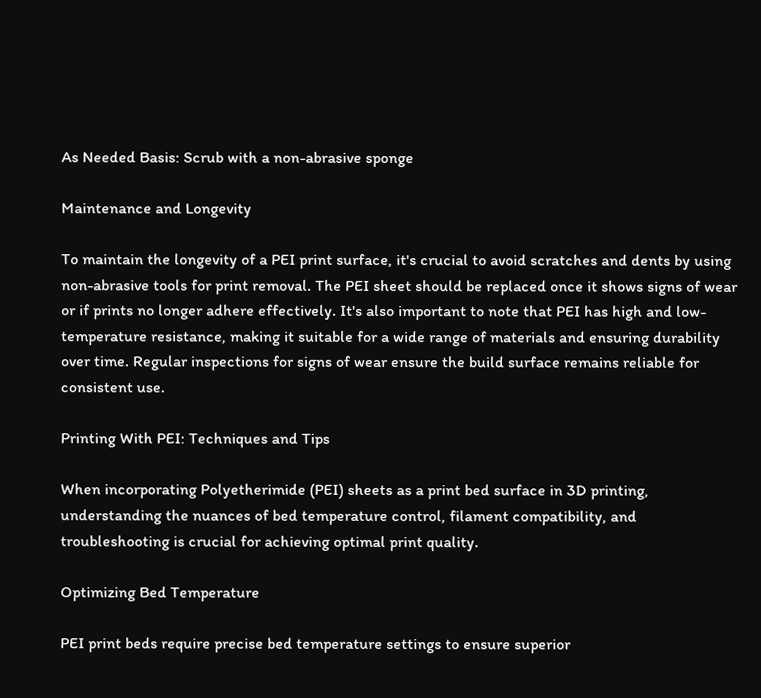As Needed Basis: Scrub with a non-abrasive sponge

Maintenance and Longevity

To maintain the longevity of a PEI print surface, it's crucial to avoid scratches and dents by using non-abrasive tools for print removal. The PEI sheet should be replaced once it shows signs of wear or if prints no longer adhere effectively. It's also important to note that PEI has high and low-temperature resistance, making it suitable for a wide range of materials and ensuring durability over time. Regular inspections for signs of wear ensure the build surface remains reliable for consistent use.

Printing With PEI: Techniques and Tips

When incorporating Polyetherimide (PEI) sheets as a print bed surface in 3D printing, understanding the nuances of bed temperature control, filament compatibility, and troubleshooting is crucial for achieving optimal print quality.

Optimizing Bed Temperature

PEI print beds require precise bed temperature settings to ensure superior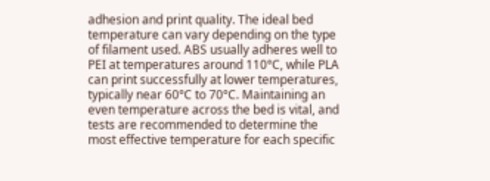adhesion and print quality. The ideal bed temperature can vary depending on the type of filament used. ABS usually adheres well to PEI at temperatures around 110°C, while PLA can print successfully at lower temperatures, typically near 60°C to 70°C. Maintaining an even temperature across the bed is vital, and tests are recommended to determine the most effective temperature for each specific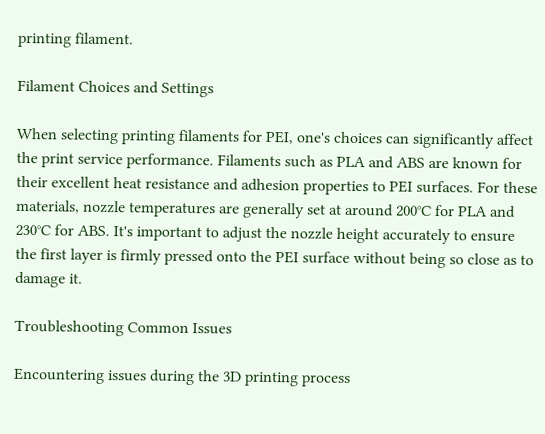printing filament.

Filament Choices and Settings

When selecting printing filaments for PEI, one's choices can significantly affect the print service performance. Filaments such as PLA and ABS are known for their excellent heat resistance and adhesion properties to PEI surfaces. For these materials, nozzle temperatures are generally set at around 200°C for PLA and 230°C for ABS. It's important to adjust the nozzle height accurately to ensure the first layer is firmly pressed onto the PEI surface without being so close as to damage it.

Troubleshooting Common Issues

Encountering issues during the 3D printing process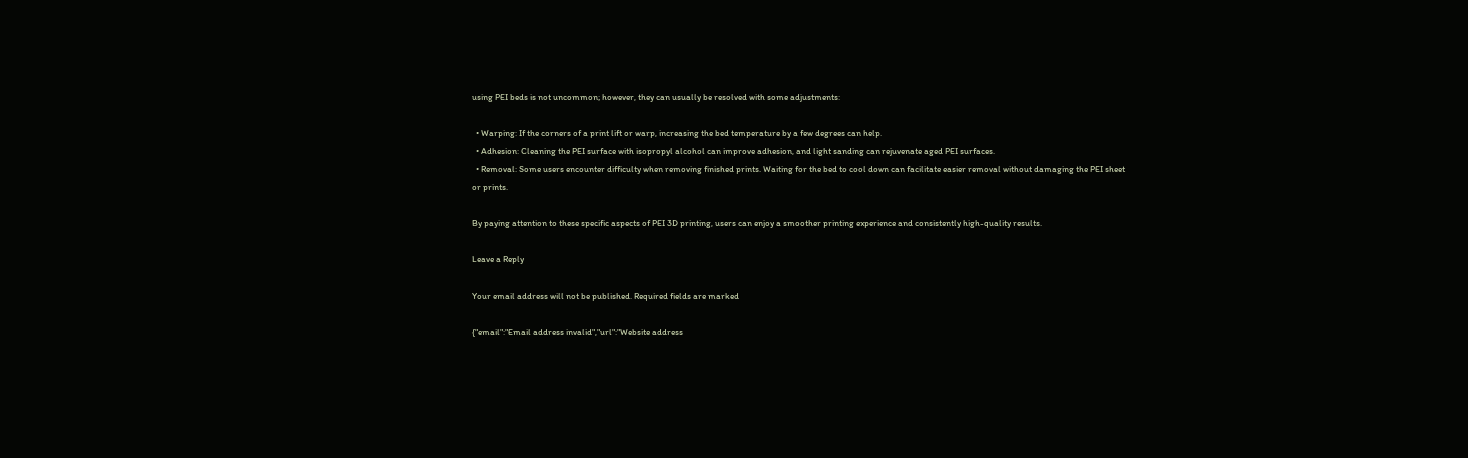using PEI beds is not uncommon; however, they can usually be resolved with some adjustments:

  • Warping: If the corners of a print lift or warp, increasing the bed temperature by a few degrees can help.
  • Adhesion: Cleaning the PEI surface with isopropyl alcohol can improve adhesion, and light sanding can rejuvenate aged PEI surfaces.
  • Removal: Some users encounter difficulty when removing finished prints. Waiting for the bed to cool down can facilitate easier removal without damaging the PEI sheet or prints.

By paying attention to these specific aspects of PEI 3D printing, users can enjoy a smoother printing experience and consistently high-quality results.

Leave a Reply

Your email address will not be published. Required fields are marked

{"email":"Email address invalid","url":"Website address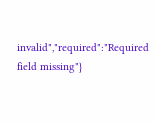invalid","required":"Required field missing"}